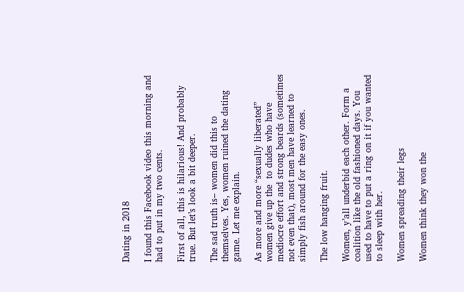Dating in 2018

I found this Facebook video this morning and had to put in my two cents.

First of all, this is hilarious! And probably true. But let’s look a bit deeper.

The sad truth is– women did this to themselves. Yes, women ruined the dating game. Let me explain.

As more and more “sexually liberated” women give up the  to dudes who have mediocre effort and strong beards (sometimes not even that), most men have learned to simply fish around for the easy ones.

The low hanging fruit.

Women, y’all underbid each other. Form a coalition like the old fashioned days. You used to have to put a ring on it if you wanted to sleep with her.

Women spreading their legs

Women think they won the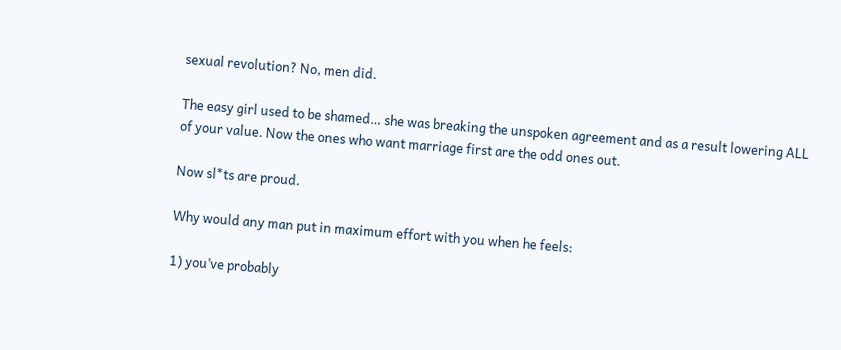sexual revolution? No, men did.

The easy girl used to be shamed… she was breaking the unspoken agreement and as a result lowering ALL of your value. Now the ones who want marriage first are the odd ones out.

Now sl*ts are proud.

Why would any man put in maximum effort with you when he feels:

1) you’ve probably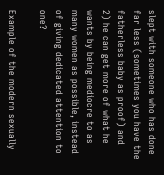slept with someone who has done far less (sometimes you have the fatherless baby as proof) and
2) he can get more of what he wants by being mediocre to as many women as possible, instead of giving dedicated attention to one?

Example of the modern sexually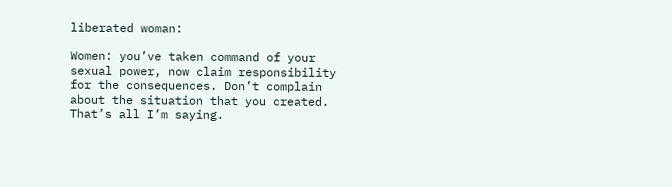liberated woman:

Women: you’ve taken command of your sexual power, now claim responsibility for the consequences. Don’t complain about the situation that you created. That’s all I’m saying.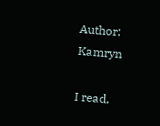Author: Kamryn

I read,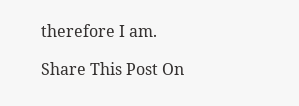therefore I am.

Share This Post On